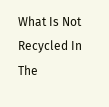What Is Not Recycled In The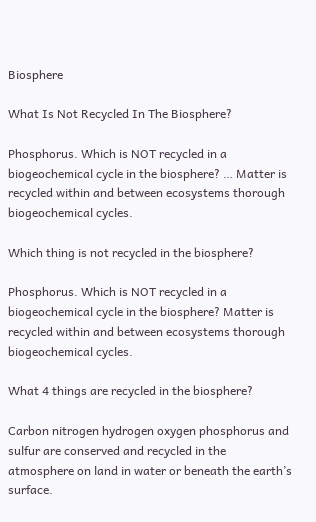Biosphere

What Is Not Recycled In The Biosphere?

Phosphorus. Which is NOT recycled in a biogeochemical cycle in the biosphere? … Matter is recycled within and between ecosystems thorough biogeochemical cycles.

Which thing is not recycled in the biosphere?

Phosphorus. Which is NOT recycled in a biogeochemical cycle in the biosphere? Matter is recycled within and between ecosystems thorough biogeochemical cycles.

What 4 things are recycled in the biosphere?

Carbon nitrogen hydrogen oxygen phosphorus and sulfur are conserved and recycled in the atmosphere on land in water or beneath the earth’s surface.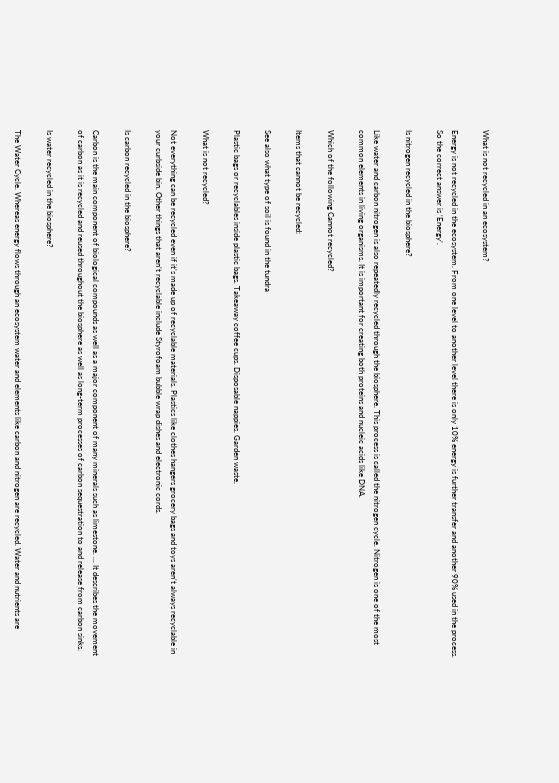What is not recycled in an ecosystem?

Energy is not recycled in the ecosystem. From one level to another level there is only 10% energy is further transfer and another 90% used in the process. So the correct answer is ‘Energy’.

Is nitrogen recycled in the biosphere?

Like water and carbon nitrogen is also repeatedly recycled through the biosphere. This process is called the nitrogen cycle. Nitrogen is one of the most common elements in living organisms. It is important for creating both proteins and nucleic acids like DNA.

Which of the following Cannot recycled?

Items that cannot be recycled:

See also what type of soil is found in the tundra

Plastic bags or recyclables inside plastic bags. Takeaway coffee cups. Disposable nappies. Garden waste.

What is not recycled?

Not everything can be recycled even if it’s made up of recyclable materials. Plastics like clothes hangers grocery bags and toys aren’t always recyclable in your curbside bin. Other things that aren’t recyclable include Styrofoam bubble wrap dishes and electronic cords.

Is carbon recycled in the biosphere?

Carbon is the main component of biological compounds as well as a major component of many minerals such as limestone. … It describes the movement of carbon as it is recycled and reused throughout the biosphere as well as long-term processes of carbon sequestration to and release from carbon sinks.

Is water recycled in the biosphere?

The Water Cycle. Whereas energy flows through an ecosystem water and elements like carbon and nitrogen are recycled. Water and nutrients are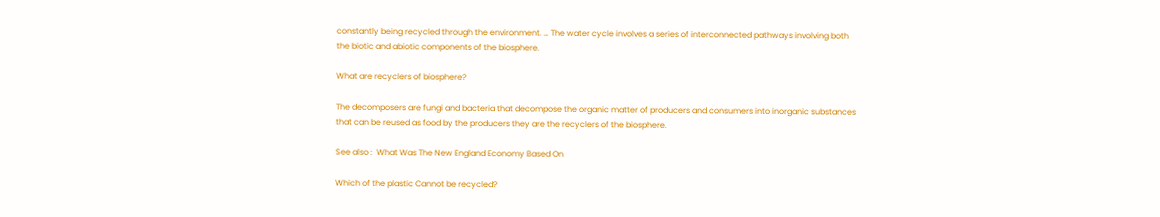constantly being recycled through the environment. … The water cycle involves a series of interconnected pathways involving both the biotic and abiotic components of the biosphere.

What are recyclers of biosphere?

The decomposers are fungi and bacteria that decompose the organic matter of producers and consumers into inorganic substances that can be reused as food by the producers they are the recyclers of the biosphere.

See also :  What Was The New England Economy Based On

Which of the plastic Cannot be recycled?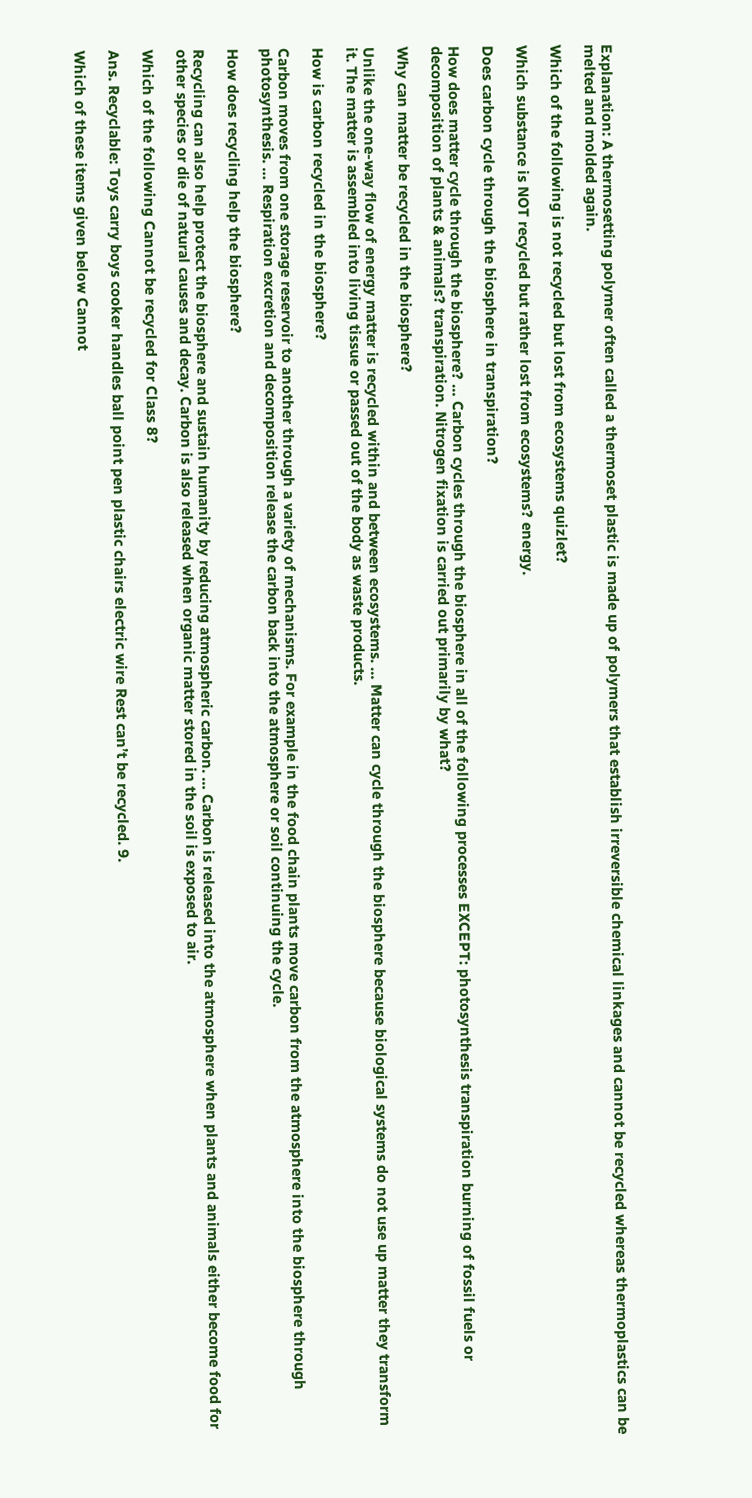Explanation: A thermosetting polymer often called a thermoset plastic is made up of polymers that establish irreversible chemical linkages and cannot be recycled whereas thermoplastics can be melted and molded again.

Which of the following is not recycled but lost from ecosystems quizlet?

Which substance is NOT recycled but rather lost from ecosystems? energy.

Does carbon cycle through the biosphere in transpiration?

How does matter cycle through the biosphere? … Carbon cycles through the biosphere in all of the following processes EXCEPT: photosynthesis transpiration burning of fossil fuels or decomposition of plants & animals? transpiration. Nitrogen fixation is carried out primarily by what?

Why can matter be recycled in the biosphere?

Unlike the one-way flow of energy matter is recycled within and between ecosystems. … Matter can cycle through the biosphere because biological systems do not use up matter they transform it. The matter is assembled into living tissue or passed out of the body as waste products.

How is carbon recycled in the biosphere?

Carbon moves from one storage reservoir to another through a variety of mechanisms. For example in the food chain plants move carbon from the atmosphere into the biosphere through photosynthesis. … Respiration excretion and decomposition release the carbon back into the atmosphere or soil continuing the cycle.

How does recycling help the biosphere?

Recycling can also help protect the biosphere and sustain humanity by reducing atmospheric carbon. … Carbon is released into the atmosphere when plants and animals either become food for other species or die of natural causes and decay. Carbon is also released when organic matter stored in the soil is exposed to air.

Which of the following Cannot be recycled for Class 8?

Ans. Recyclable: Toys carry boys cooker handles ball point pen plastic chairs electric wire Rest can’t be recycled. 9.

Which of these items given below Cannot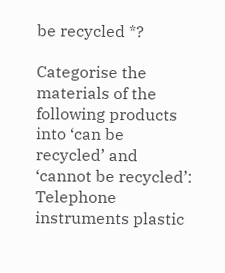be recycled *?

Categorise the materials of the following products into ‘can be recycled’ and ‘cannot be recycled’: Telephone instruments plastic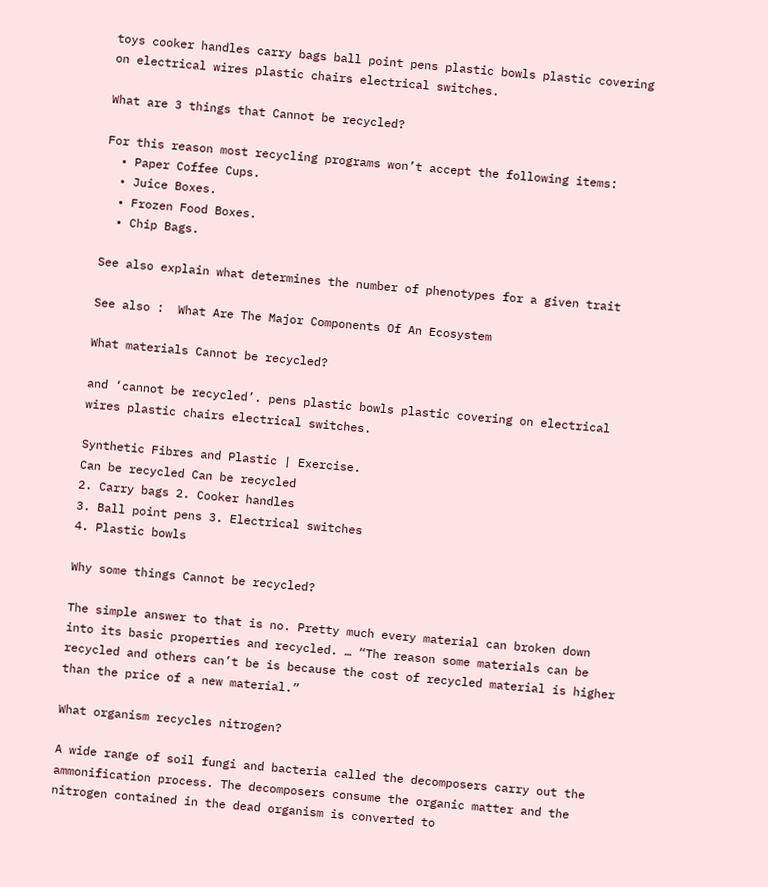toys cooker handles carry bags ball point pens plastic bowls plastic covering on electrical wires plastic chairs electrical switches.

What are 3 things that Cannot be recycled?

For this reason most recycling programs won’t accept the following items:
  • Paper Coffee Cups.
  • Juice Boxes.
  • Frozen Food Boxes.
  • Chip Bags.

See also explain what determines the number of phenotypes for a given trait

See also :  What Are The Major Components Of An Ecosystem

What materials Cannot be recycled?

and ‘cannot be recycled’. pens plastic bowls plastic covering on electrical wires plastic chairs electrical switches.

Synthetic Fibres and Plastic | Exercise.
Can be recycled Can be recycled
2. Carry bags 2. Cooker handles
3. Ball point pens 3. Electrical switches
4. Plastic bowls

Why some things Cannot be recycled?

The simple answer to that is no. Pretty much every material can broken down into its basic properties and recycled. … “The reason some materials can be recycled and others can’t be is because the cost of recycled material is higher than the price of a new material.”

What organism recycles nitrogen?

A wide range of soil fungi and bacteria called the decomposers carry out the ammonification process. The decomposers consume the organic matter and the nitrogen contained in the dead organism is converted to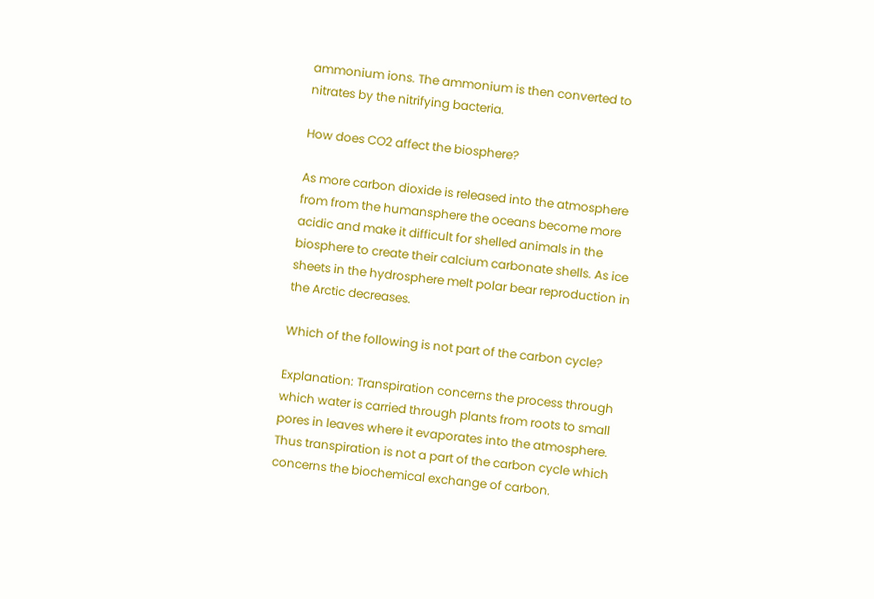ammonium ions. The ammonium is then converted to nitrates by the nitrifying bacteria.

How does CO2 affect the biosphere?

As more carbon dioxide is released into the atmosphere from from the humansphere the oceans become more acidic and make it difficult for shelled animals in the biosphere to create their calcium carbonate shells. As ice sheets in the hydrosphere melt polar bear reproduction in the Arctic decreases.

Which of the following is not part of the carbon cycle?

Explanation: Transpiration concerns the process through which water is carried through plants from roots to small pores in leaves where it evaporates into the atmosphere. Thus transpiration is not a part of the carbon cycle which concerns the biochemical exchange of carbon.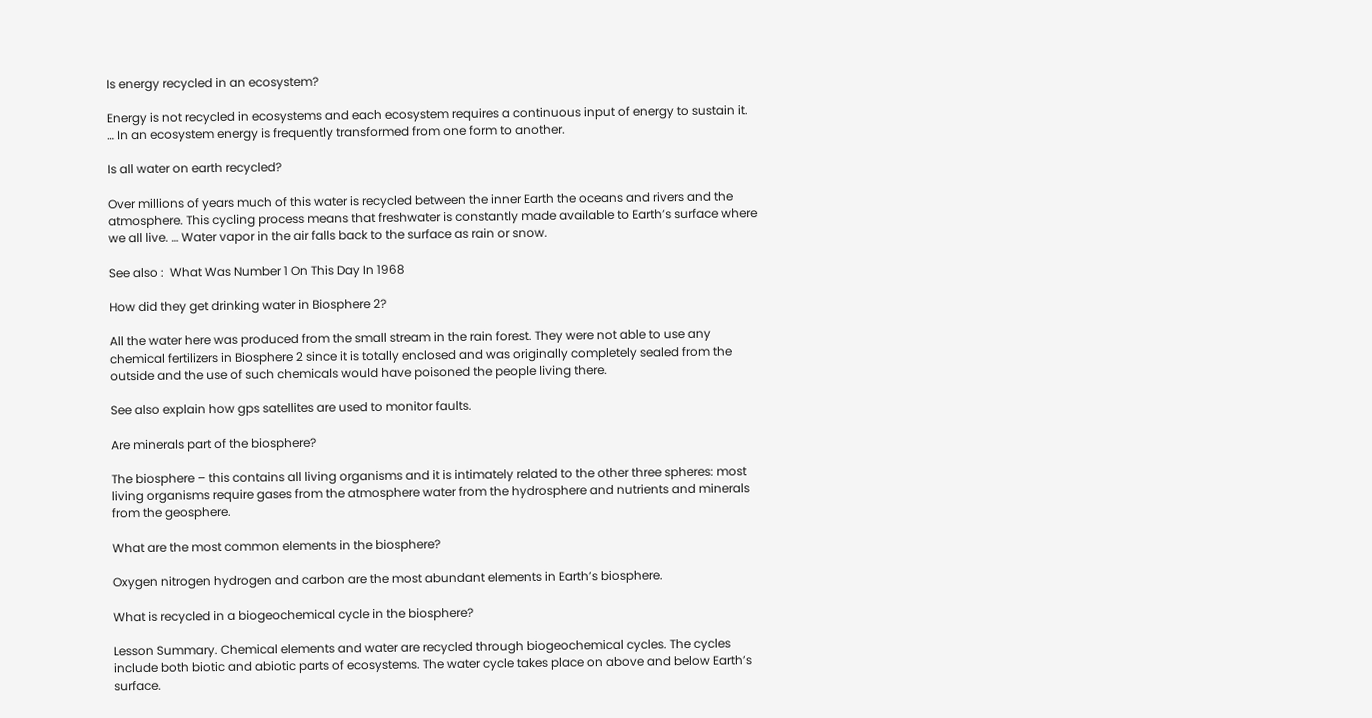Is energy recycled in an ecosystem?

Energy is not recycled in ecosystems and each ecosystem requires a continuous input of energy to sustain it. … In an ecosystem energy is frequently transformed from one form to another.

Is all water on earth recycled?

Over millions of years much of this water is recycled between the inner Earth the oceans and rivers and the atmosphere. This cycling process means that freshwater is constantly made available to Earth’s surface where we all live. … Water vapor in the air falls back to the surface as rain or snow.

See also :  What Was Number 1 On This Day In 1968

How did they get drinking water in Biosphere 2?

All the water here was produced from the small stream in the rain forest. They were not able to use any chemical fertilizers in Biosphere 2 since it is totally enclosed and was originally completely sealed from the outside and the use of such chemicals would have poisoned the people living there.

See also explain how gps satellites are used to monitor faults.

Are minerals part of the biosphere?

The biosphere – this contains all living organisms and it is intimately related to the other three spheres: most living organisms require gases from the atmosphere water from the hydrosphere and nutrients and minerals from the geosphere.

What are the most common elements in the biosphere?

Oxygen nitrogen hydrogen and carbon are the most abundant elements in Earth’s biosphere.

What is recycled in a biogeochemical cycle in the biosphere?

Lesson Summary. Chemical elements and water are recycled through biogeochemical cycles. The cycles include both biotic and abiotic parts of ecosystems. The water cycle takes place on above and below Earth’s surface.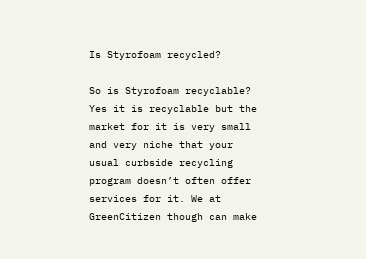Is Styrofoam recycled?

So is Styrofoam recyclable? Yes it is recyclable but the market for it is very small and very niche that your usual curbside recycling program doesn’t often offer services for it. We at GreenCitizen though can make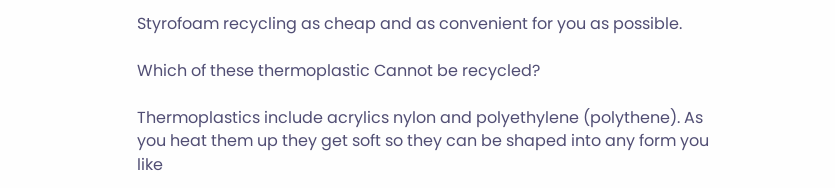Styrofoam recycling as cheap and as convenient for you as possible.

Which of these thermoplastic Cannot be recycled?

Thermoplastics include acrylics nylon and polyethylene (polythene). As you heat them up they get soft so they can be shaped into any form you like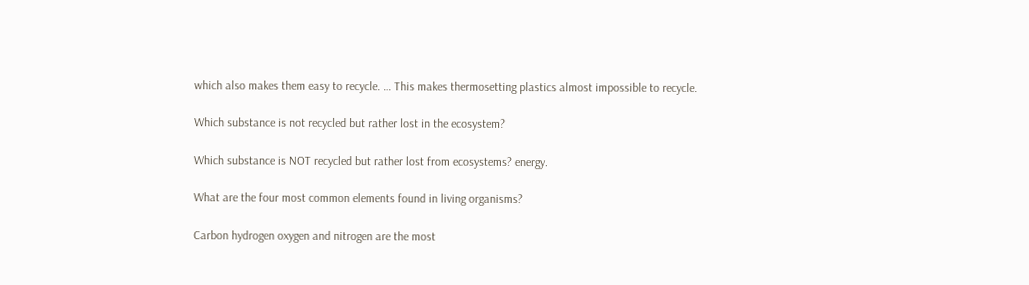which also makes them easy to recycle. … This makes thermosetting plastics almost impossible to recycle.

Which substance is not recycled but rather lost in the ecosystem?

Which substance is NOT recycled but rather lost from ecosystems? energy.

What are the four most common elements found in living organisms?

Carbon hydrogen oxygen and nitrogen are the most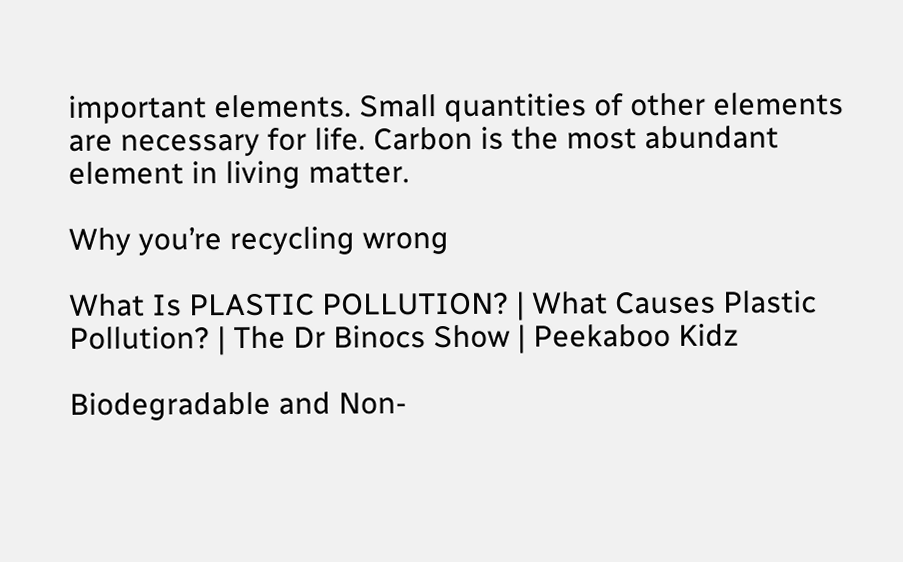important elements. Small quantities of other elements are necessary for life. Carbon is the most abundant element in living matter.

Why you’re recycling wrong

What Is PLASTIC POLLUTION? | What Causes Plastic Pollution? | The Dr Binocs Show | Peekaboo Kidz

Biodegradable and Non-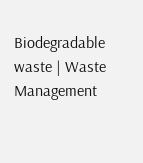Biodegradable waste | Waste Management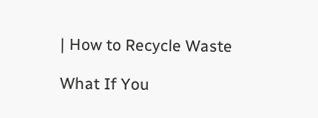| How to Recycle Waste

What If You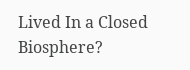Lived In a Closed Biosphere?